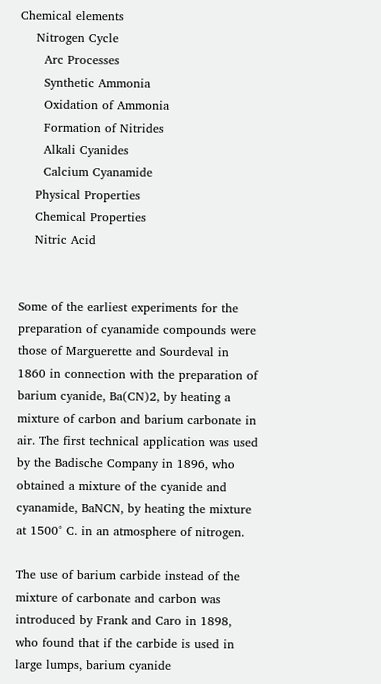Chemical elements
    Nitrogen Cycle
      Arc Processes
      Synthetic Ammonia
      Oxidation of Ammonia
      Formation of Nitrides
      Alkali Cyanides
      Calcium Cyanamide
    Physical Properties
    Chemical Properties
    Nitric Acid


Some of the earliest experiments for the preparation of cyanamide compounds were those of Marguerette and Sourdeval in 1860 in connection with the preparation of barium cyanide, Ba(CN)2, by heating a mixture of carbon and barium carbonate in air. The first technical application was used by the Badische Company in 1896, who obtained a mixture of the cyanide and cyanamide, BaNCN, by heating the mixture at 1500° C. in an atmosphere of nitrogen.

The use of barium carbide instead of the mixture of carbonate and carbon was introduced by Frank and Caro in 1898, who found that if the carbide is used in large lumps, barium cyanide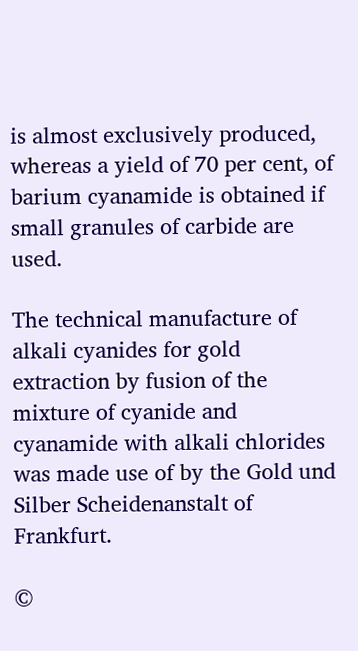is almost exclusively produced, whereas a yield of 70 per cent, of barium cyanamide is obtained if small granules of carbide are used.

The technical manufacture of alkali cyanides for gold extraction by fusion of the mixture of cyanide and cyanamide with alkali chlorides was made use of by the Gold und Silber Scheidenanstalt of Frankfurt.

©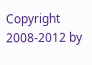Copyright 2008-2012 by